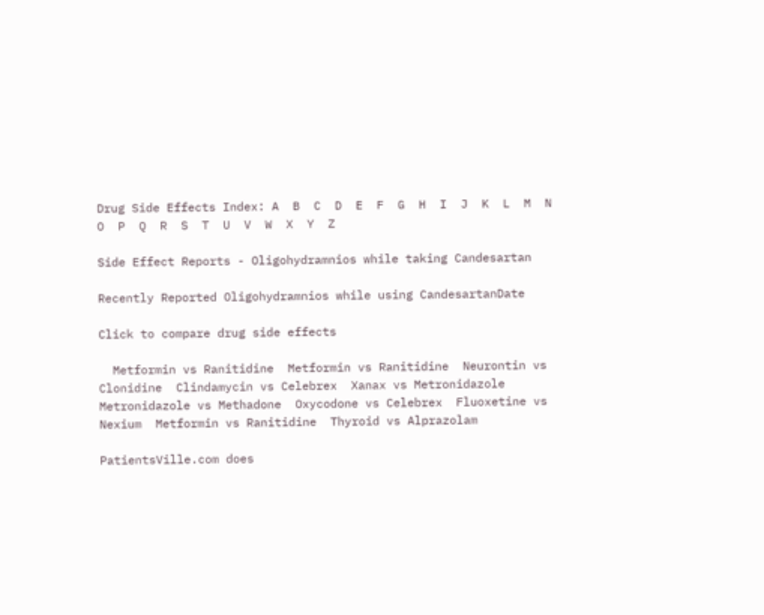Drug Side Effects Index: A  B  C  D  E  F  G  H  I  J  K  L  M  N  O  P  Q  R  S  T  U  V  W  X  Y  Z

Side Effect Reports - Oligohydramnios while taking Candesartan

Recently Reported Oligohydramnios while using CandesartanDate

Click to compare drug side effects

  Metformin vs Ranitidine  Metformin vs Ranitidine  Neurontin vs Clonidine  Clindamycin vs Celebrex  Xanax vs Metronidazole  Metronidazole vs Methadone  Oxycodone vs Celebrex  Fluoxetine vs Nexium  Metformin vs Ranitidine  Thyroid vs Alprazolam

PatientsVille.com does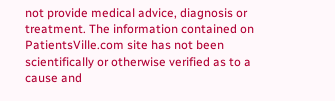not provide medical advice, diagnosis or treatment. The information contained on PatientsVille.com site has not been scientifically or otherwise verified as to a cause and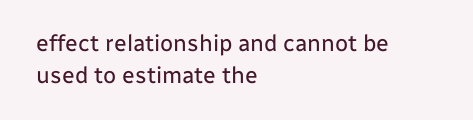effect relationship and cannot be used to estimate the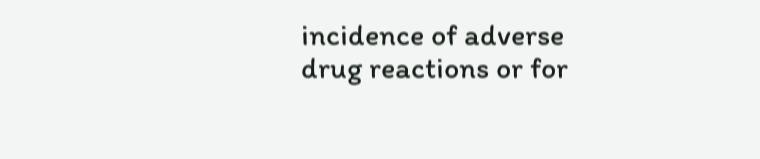incidence of adverse drug reactions or for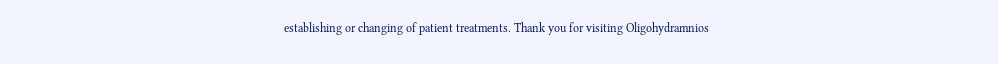establishing or changing of patient treatments. Thank you for visiting Oligohydramnios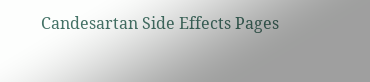Candesartan Side Effects Pages